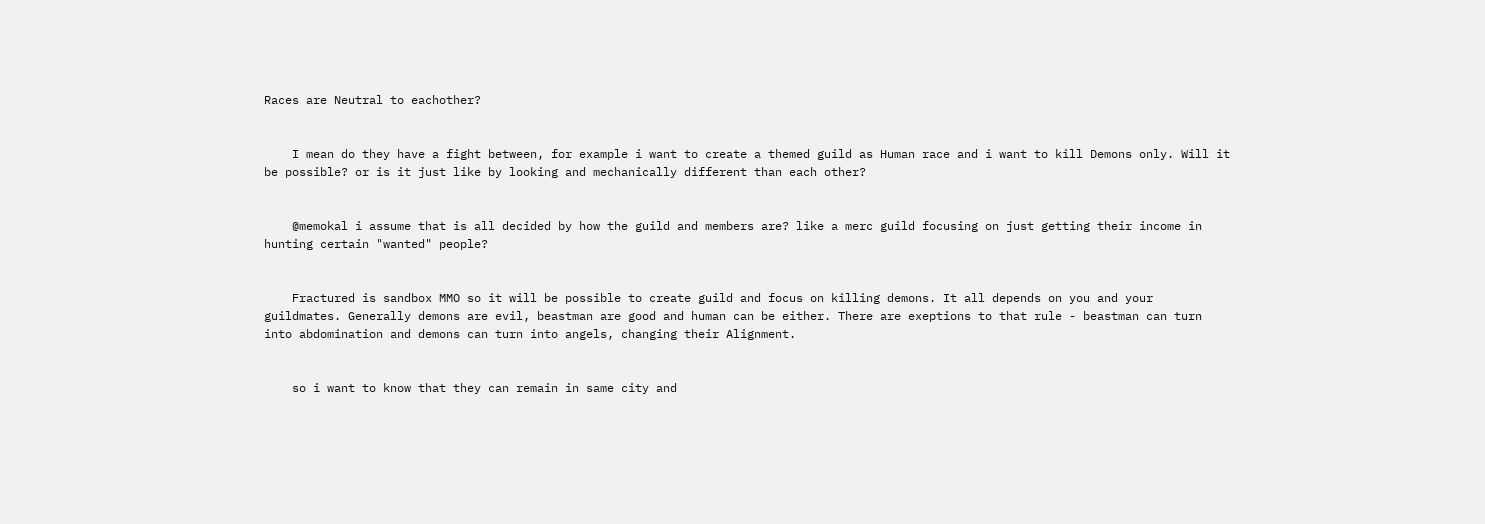Races are Neutral to eachother?


    I mean do they have a fight between, for example i want to create a themed guild as Human race and i want to kill Demons only. Will it be possible? or is it just like by looking and mechanically different than each other?


    @memokal i assume that is all decided by how the guild and members are? like a merc guild focusing on just getting their income in hunting certain "wanted" people?


    Fractured is sandbox MMO so it will be possible to create guild and focus on killing demons. It all depends on you and your guildmates. Generally demons are evil, beastman are good and human can be either. There are exeptions to that rule - beastman can turn into abdomination and demons can turn into angels, changing their Alignment.


    so i want to know that they can remain in same city and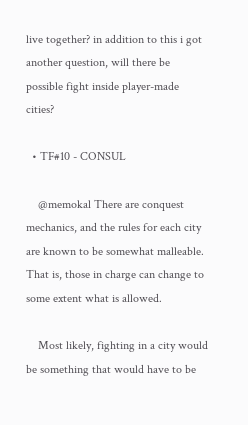live together? in addition to this i got another question, will there be possible fight inside player-made cities?

  • TF#10 - CONSUL

    @memokal There are conquest mechanics, and the rules for each city are known to be somewhat malleable. That is, those in charge can change to some extent what is allowed.

    Most likely, fighting in a city would be something that would have to be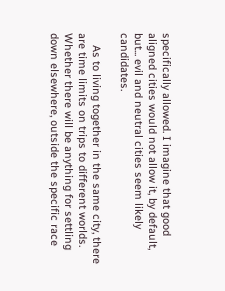specifically allowed. I imagine that good aligned cities would not allow it, by default, but... evil and neutral cities seem likely candidates.

    As to living together in the same city, there are time limits on trips to different worlds. Whether there will be anything for settling down elsewhere, outside the specific race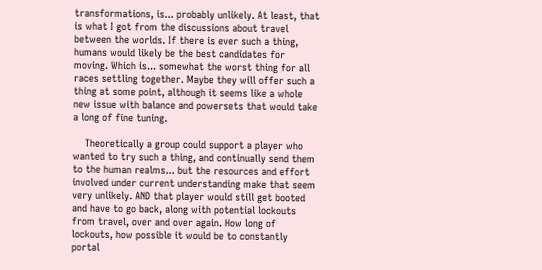transformations, is... probably unlikely. At least, that is what I got from the discussions about travel between the worlds. If there is ever such a thing, humans would likely be the best candidates for moving. Which is... somewhat the worst thing for all races settling together. Maybe they will offer such a thing at some point, although it seems like a whole new issue with balance and powersets that would take a long of fine tuning.

    Theoretically a group could support a player who wanted to try such a thing, and continually send them to the human realms... but the resources and effort involved under current understanding make that seem very unlikely. AND that player would still get booted and have to go back, along with potential lockouts from travel, over and over again. How long of lockouts, how possible it would be to constantly portal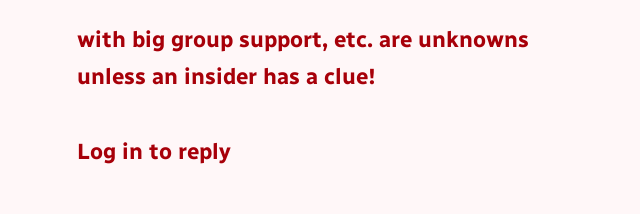with big group support, etc. are unknowns unless an insider has a clue!

Log in to reply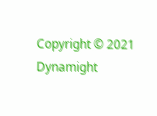Copyright © 2021 Dynamight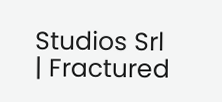Studios Srl | Fractured